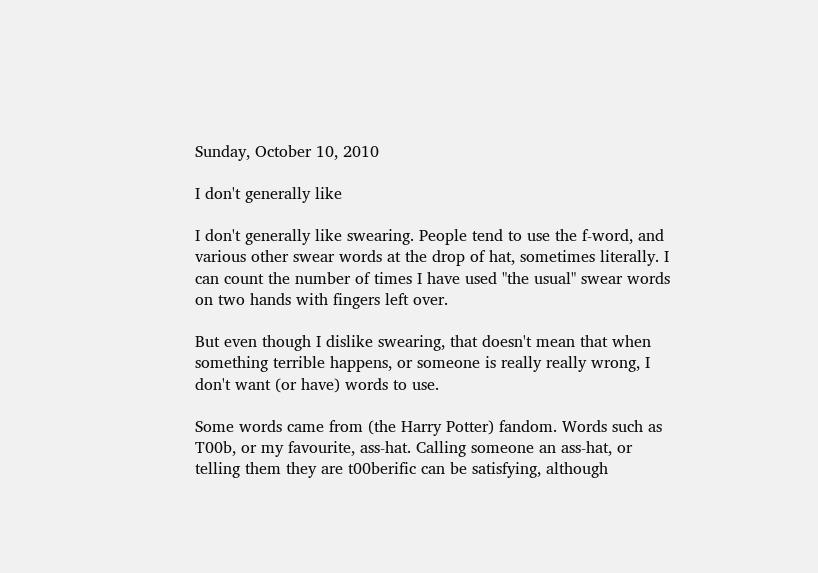Sunday, October 10, 2010

I don't generally like

I don't generally like swearing. People tend to use the f-word, and various other swear words at the drop of hat, sometimes literally. I can count the number of times I have used "the usual" swear words on two hands with fingers left over.

But even though I dislike swearing, that doesn't mean that when something terrible happens, or someone is really really wrong, I don't want (or have) words to use.

Some words came from (the Harry Potter) fandom. Words such as T00b, or my favourite, ass-hat. Calling someone an ass-hat, or telling them they are t00berific can be satisfying, although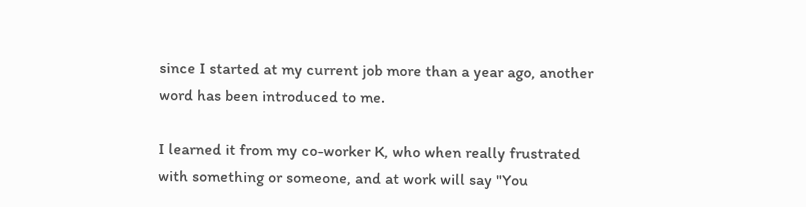since I started at my current job more than a year ago, another word has been introduced to me.

I learned it from my co-worker K, who when really frustrated with something or someone, and at work will say "You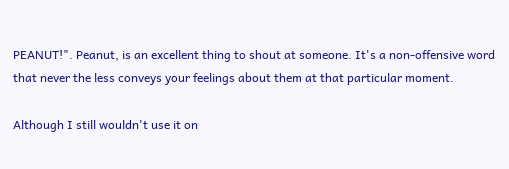PEANUT!". Peanut, is an excellent thing to shout at someone. It's a non-offensive word that never the less conveys your feelings about them at that particular moment.

Although I still wouldn't use it on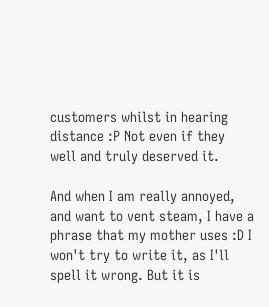customers whilst in hearing distance :P Not even if they well and truly deserved it.

And when I am really annoyed, and want to vent steam, I have a phrase that my mother uses :D I won't try to write it, as I'll spell it wrong. But it is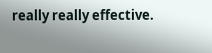really really effective.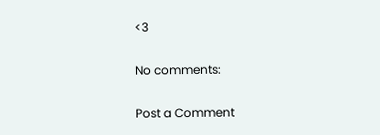<3

No comments:

Post a Comment